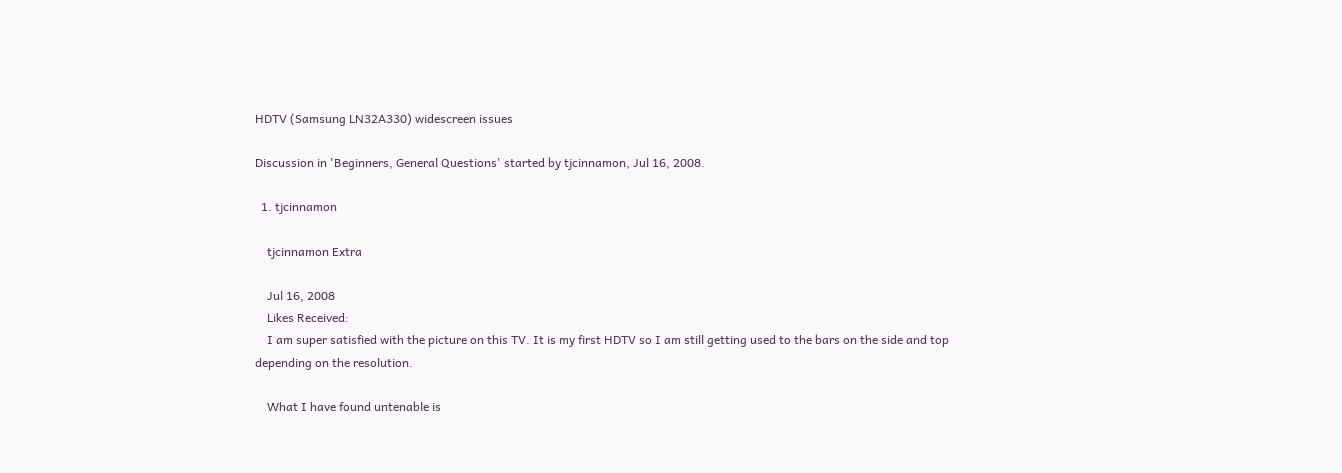HDTV (Samsung LN32A330) widescreen issues

Discussion in 'Beginners, General Questions' started by tjcinnamon, Jul 16, 2008.

  1. tjcinnamon

    tjcinnamon Extra

    Jul 16, 2008
    Likes Received:
    I am super satisfied with the picture on this TV. It is my first HDTV so I am still getting used to the bars on the side and top depending on the resolution.

    What I have found untenable is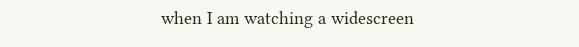when I am watching a widescreen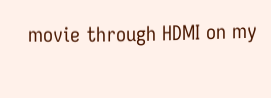movie through HDMI on my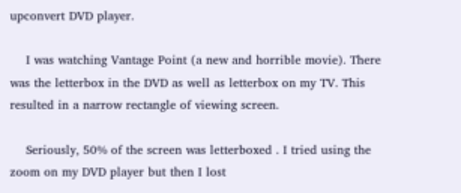upconvert DVD player.

    I was watching Vantage Point (a new and horrible movie). There was the letterbox in the DVD as well as letterbox on my TV. This resulted in a narrow rectangle of viewing screen.

    Seriously, 50% of the screen was letterboxed . I tried using the zoom on my DVD player but then I lost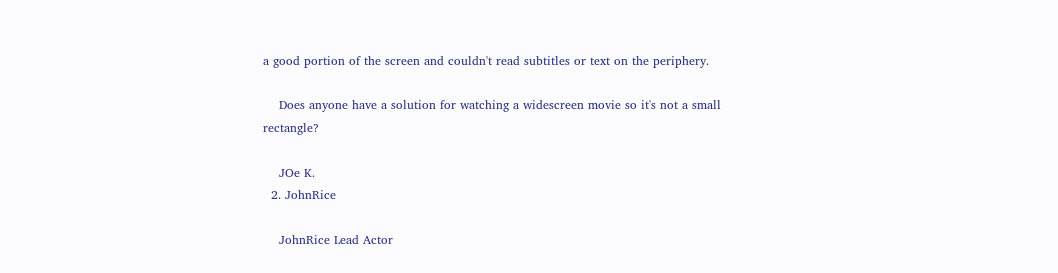a good portion of the screen and couldn't read subtitles or text on the periphery.

    Does anyone have a solution for watching a widescreen movie so it's not a small rectangle?

    JOe K.
  2. JohnRice

    JohnRice Lead Actor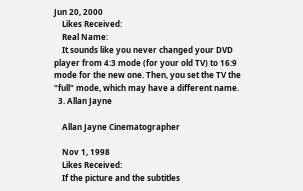Jun 20, 2000
    Likes Received:
    Real Name:
    It sounds like you never changed your DVD player from 4:3 mode (for your old TV) to 16:9 mode for the new one. Then, you set the TV the "full" mode, which may have a different name.
  3. Allan Jayne

    Allan Jayne Cinematographer

    Nov 1, 1998
    Likes Received:
    If the picture and the subtitles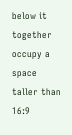below it together occupy a space taller than 16:9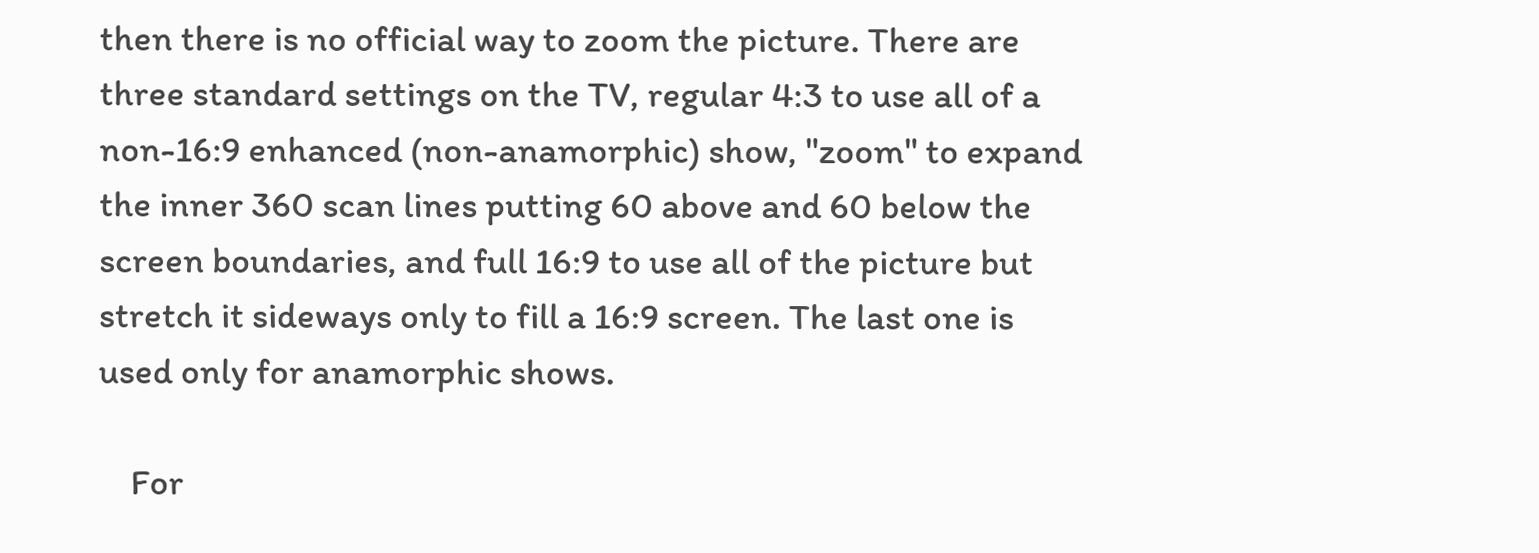then there is no official way to zoom the picture. There are three standard settings on the TV, regular 4:3 to use all of a non-16:9 enhanced (non-anamorphic) show, "zoom" to expand the inner 360 scan lines putting 60 above and 60 below the screen boundaries, and full 16:9 to use all of the picture but stretch it sideways only to fill a 16:9 screen. The last one is used only for anamorphic shows.

    For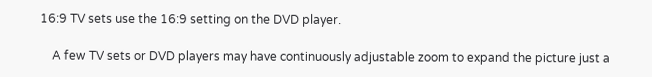16:9 TV sets use the 16:9 setting on the DVD player.

    A few TV sets or DVD players may have continuously adjustable zoom to expand the picture just a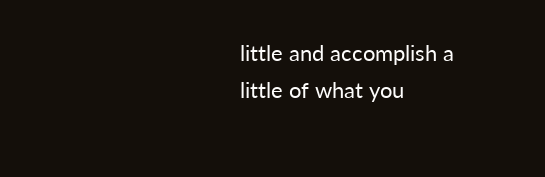little and accomplish a little of what you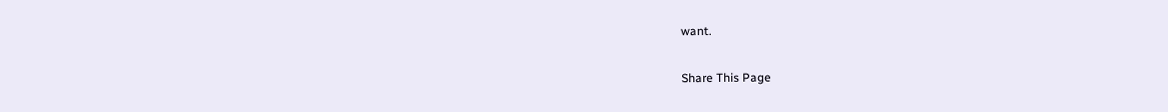want.

Share This Page